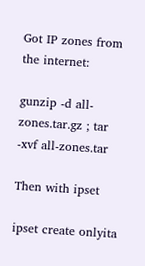Got IP zones from the internet:

gunzip -d all-zones.tar.gz ; tar -xvf all-zones.tar

Then with ipset

ipset create onlyita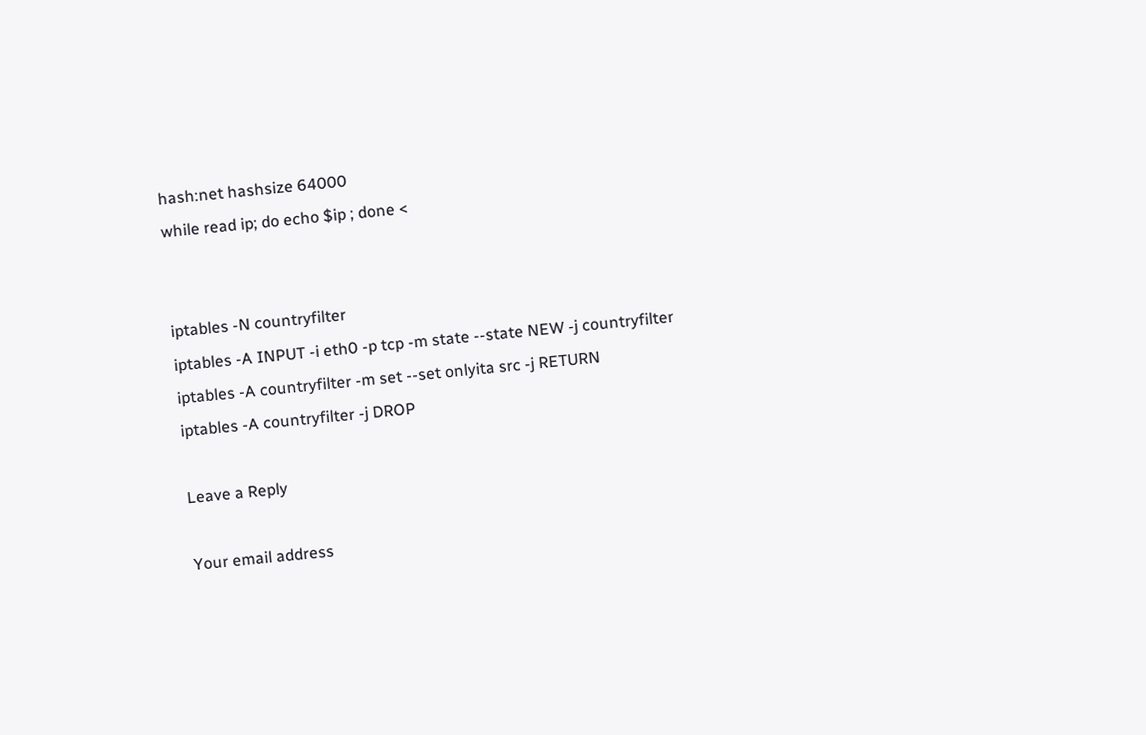hash:net hashsize 64000
while read ip; do echo $ip ; done <


iptables -N countryfilter
iptables -A INPUT -i eth0 -p tcp -m state --state NEW -j countryfilter
iptables -A countryfilter -m set --set onlyita src -j RETURN
iptables -A countryfilter -j DROP

Leave a Reply

Your email address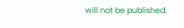will not be published.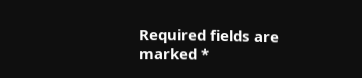Required fields are marked *